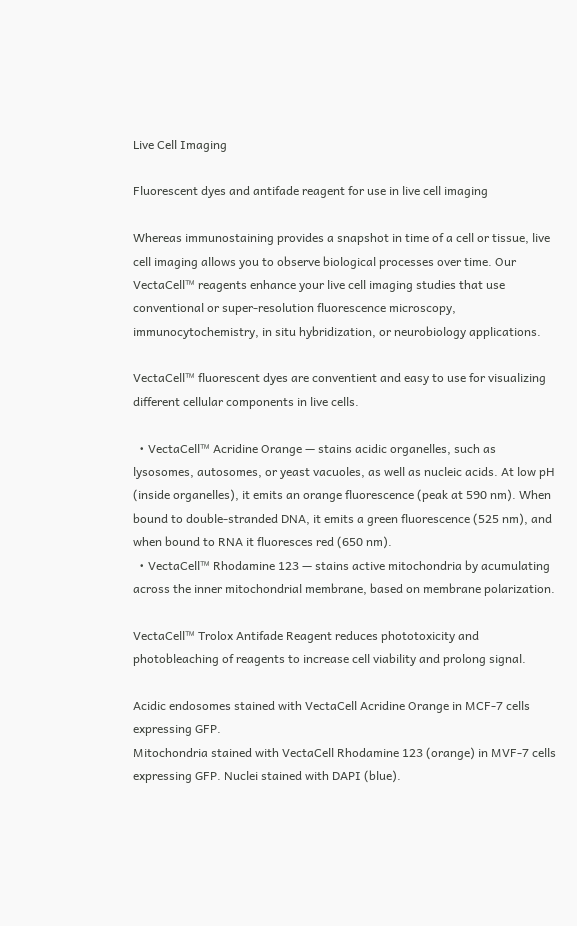Live Cell Imaging

Fluorescent dyes and antifade reagent for use in live cell imaging

Whereas immunostaining provides a snapshot in time of a cell or tissue, live cell imaging allows you to observe biological processes over time. Our VectaCell™ reagents enhance your live cell imaging studies that use conventional or super-resolution fluorescence microscopy, immunocytochemistry, in situ hybridization, or neurobiology applications.

VectaCell™ fluorescent dyes are conventient and easy to use for visualizing different cellular components in live cells.

  • VectaCell™ Acridine Orange — stains acidic organelles, such as lysosomes, autosomes, or yeast vacuoles, as well as nucleic acids. At low pH (inside organelles), it emits an orange fluorescence (peak at 590 nm). When bound to double-stranded DNA, it emits a green fluorescence (525 nm), and when bound to RNA it fluoresces red (650 nm).
  • VectaCell™ Rhodamine 123 — stains active mitochondria by acumulating across the inner mitochondrial membrane, based on membrane polarization.

VectaCell™ Trolox Antifade Reagent reduces phototoxicity and photobleaching of reagents to increase cell viability and prolong signal.

Acidic endosomes stained with VectaCell Acridine Orange in MCF-7 cells expressing GFP.
Mitochondria stained with VectaCell Rhodamine 123 (orange) in MVF-7 cells expressing GFP. Nuclei stained with DAPI (blue).